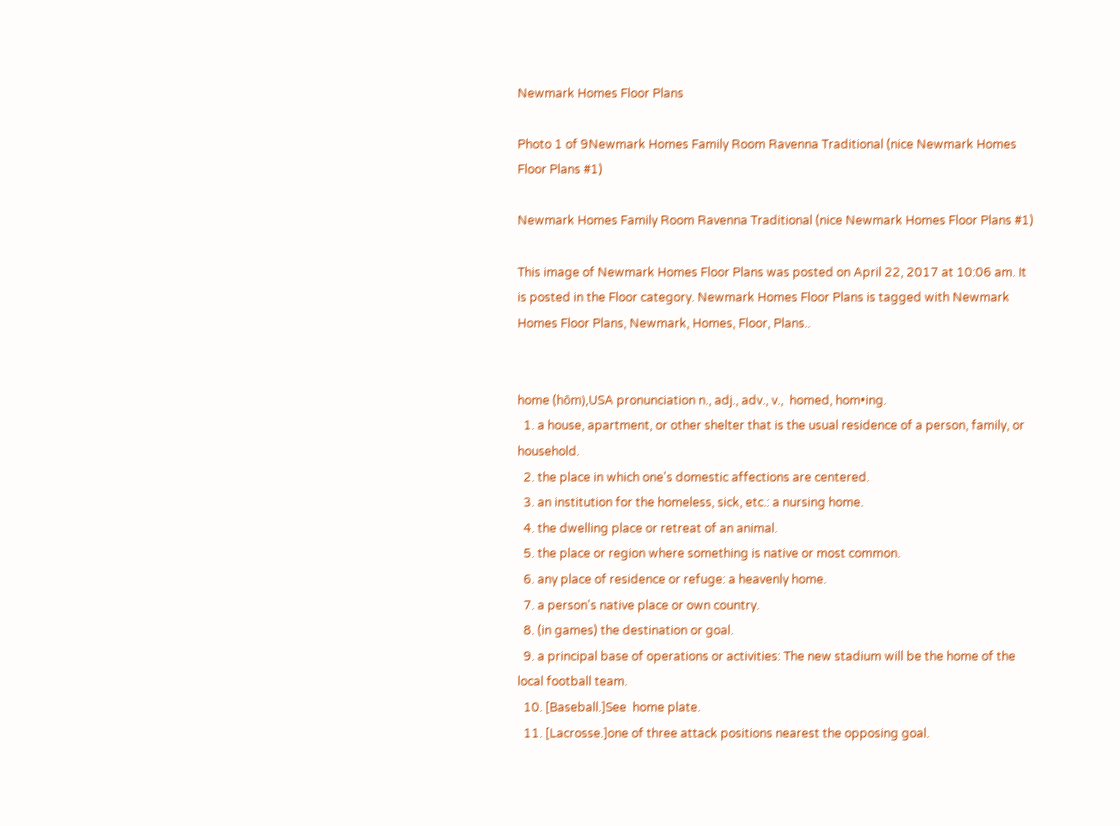Newmark Homes Floor Plans

Photo 1 of 9Newmark Homes Family Room Ravenna Traditional (nice Newmark Homes Floor Plans #1)

Newmark Homes Family Room Ravenna Traditional (nice Newmark Homes Floor Plans #1)

This image of Newmark Homes Floor Plans was posted on April 22, 2017 at 10:06 am. It is posted in the Floor category. Newmark Homes Floor Plans is tagged with Newmark Homes Floor Plans, Newmark, Homes, Floor, Plans..


home (hōm),USA pronunciation n., adj., adv., v.,  homed, hom•ing.
  1. a house, apartment, or other shelter that is the usual residence of a person, family, or household.
  2. the place in which one's domestic affections are centered.
  3. an institution for the homeless, sick, etc.: a nursing home.
  4. the dwelling place or retreat of an animal.
  5. the place or region where something is native or most common.
  6. any place of residence or refuge: a heavenly home.
  7. a person's native place or own country.
  8. (in games) the destination or goal.
  9. a principal base of operations or activities: The new stadium will be the home of the local football team.
  10. [Baseball.]See  home plate.
  11. [Lacrosse.]one of three attack positions nearest the opposing goal.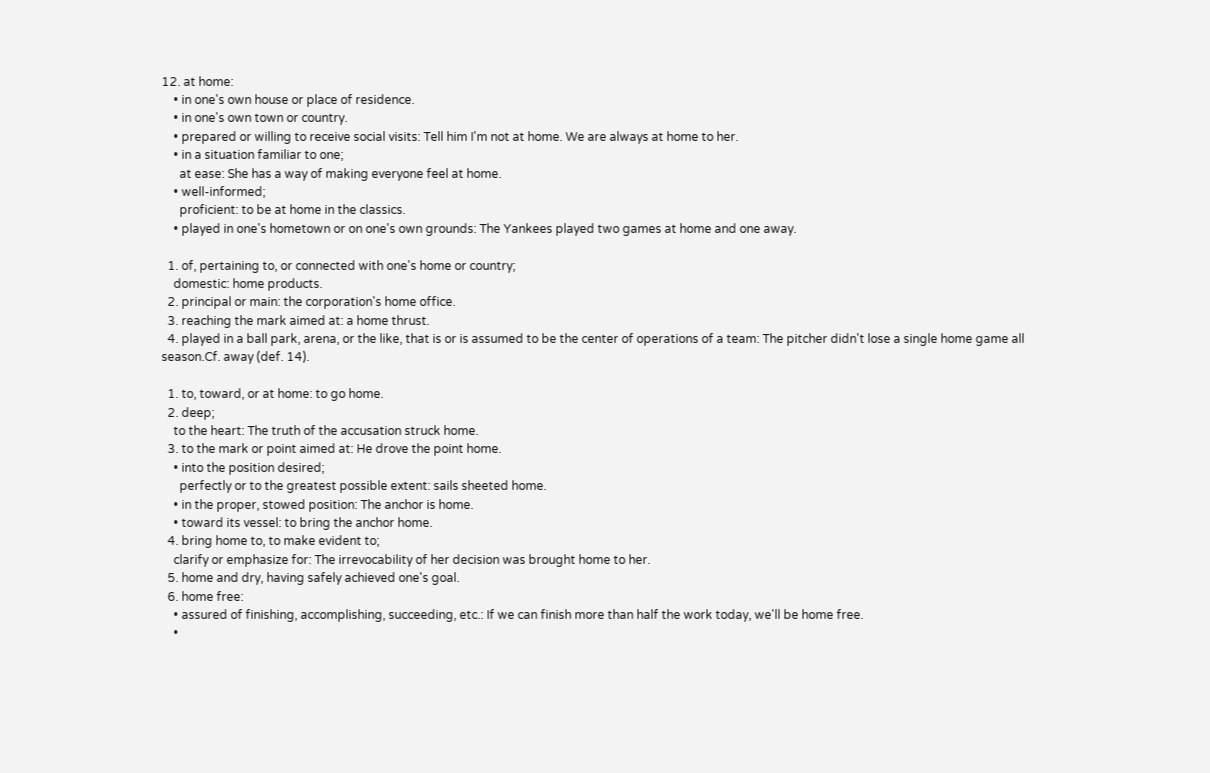12. at home:
    • in one's own house or place of residence.
    • in one's own town or country.
    • prepared or willing to receive social visits: Tell him I'm not at home. We are always at home to her.
    • in a situation familiar to one;
      at ease: She has a way of making everyone feel at home.
    • well-informed;
      proficient: to be at home in the classics.
    • played in one's hometown or on one's own grounds: The Yankees played two games at home and one away.

  1. of, pertaining to, or connected with one's home or country;
    domestic: home products.
  2. principal or main: the corporation's home office.
  3. reaching the mark aimed at: a home thrust.
  4. played in a ball park, arena, or the like, that is or is assumed to be the center of operations of a team: The pitcher didn't lose a single home game all season.Cf. away (def. 14).

  1. to, toward, or at home: to go home.
  2. deep;
    to the heart: The truth of the accusation struck home.
  3. to the mark or point aimed at: He drove the point home.
    • into the position desired;
      perfectly or to the greatest possible extent: sails sheeted home.
    • in the proper, stowed position: The anchor is home.
    • toward its vessel: to bring the anchor home.
  4. bring home to, to make evident to;
    clarify or emphasize for: The irrevocability of her decision was brought home to her.
  5. home and dry, having safely achieved one's goal.
  6. home free:
    • assured of finishing, accomplishing, succeeding, etc.: If we can finish more than half the work today, we'll be home free.
    •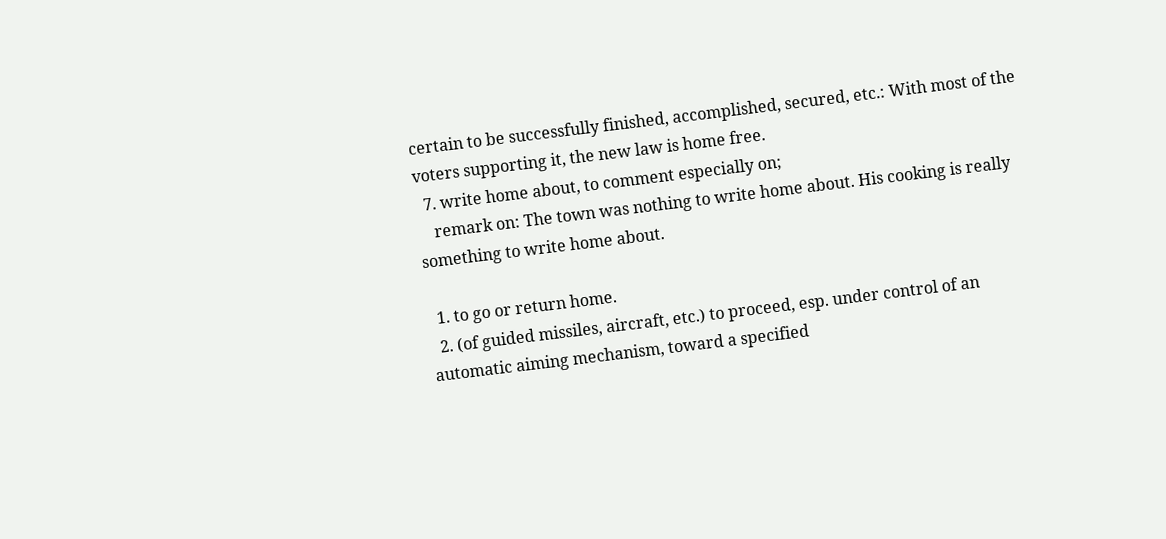certain to be successfully finished, accomplished, secured, etc.: With most of the voters supporting it, the new law is home free.
  7. write home about, to comment especially on;
    remark on: The town was nothing to write home about. His cooking is really something to write home about.

  1. to go or return home.
  2. (of guided missiles, aircraft, etc.) to proceed, esp. under control of an automatic aiming mechanism, toward a specified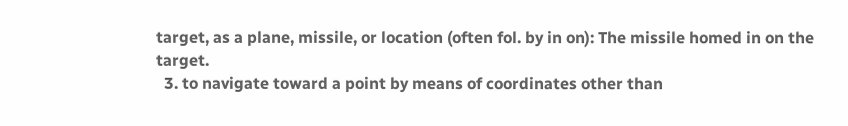target, as a plane, missile, or location (often fol. by in on): The missile homed in on the target.
  3. to navigate toward a point by means of coordinates other than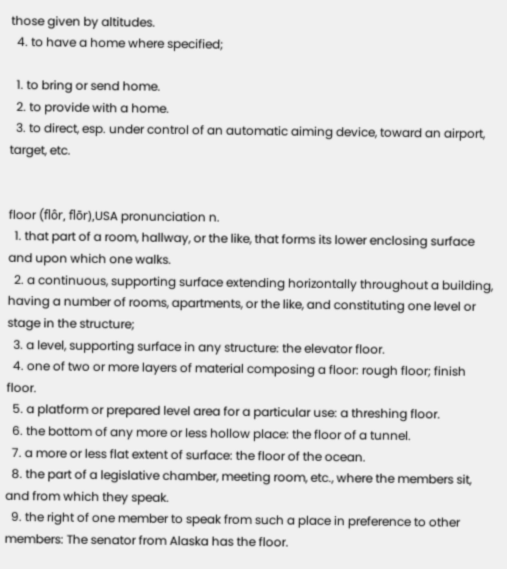those given by altitudes.
  4. to have a home where specified;

  1. to bring or send home.
  2. to provide with a home.
  3. to direct, esp. under control of an automatic aiming device, toward an airport, target, etc.


floor (flôr, flōr),USA pronunciation n.
  1. that part of a room, hallway, or the like, that forms its lower enclosing surface and upon which one walks.
  2. a continuous, supporting surface extending horizontally throughout a building, having a number of rooms, apartments, or the like, and constituting one level or stage in the structure;
  3. a level, supporting surface in any structure: the elevator floor.
  4. one of two or more layers of material composing a floor: rough floor; finish floor.
  5. a platform or prepared level area for a particular use: a threshing floor.
  6. the bottom of any more or less hollow place: the floor of a tunnel.
  7. a more or less flat extent of surface: the floor of the ocean.
  8. the part of a legislative chamber, meeting room, etc., where the members sit, and from which they speak.
  9. the right of one member to speak from such a place in preference to other members: The senator from Alaska has the floor.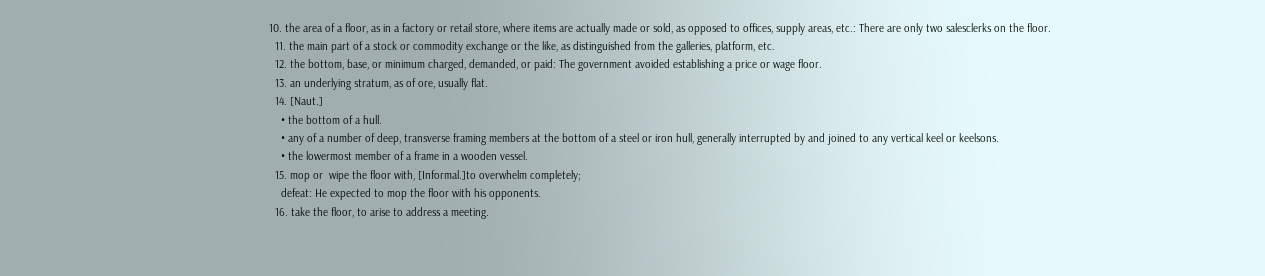10. the area of a floor, as in a factory or retail store, where items are actually made or sold, as opposed to offices, supply areas, etc.: There are only two salesclerks on the floor.
  11. the main part of a stock or commodity exchange or the like, as distinguished from the galleries, platform, etc.
  12. the bottom, base, or minimum charged, demanded, or paid: The government avoided establishing a price or wage floor.
  13. an underlying stratum, as of ore, usually flat.
  14. [Naut.]
    • the bottom of a hull.
    • any of a number of deep, transverse framing members at the bottom of a steel or iron hull, generally interrupted by and joined to any vertical keel or keelsons.
    • the lowermost member of a frame in a wooden vessel.
  15. mop or  wipe the floor with, [Informal.]to overwhelm completely;
    defeat: He expected to mop the floor with his opponents.
  16. take the floor, to arise to address a meeting.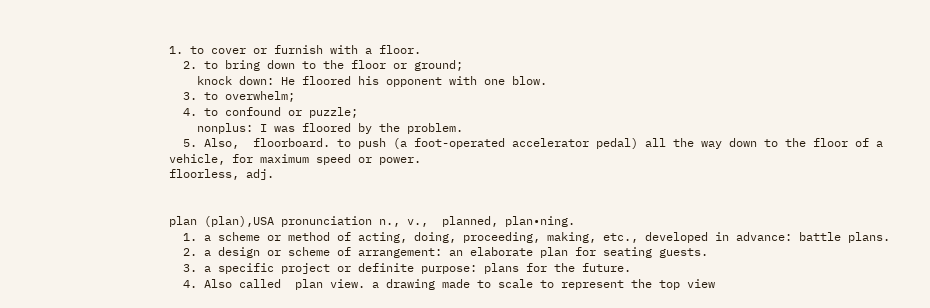1. to cover or furnish with a floor.
  2. to bring down to the floor or ground;
    knock down: He floored his opponent with one blow.
  3. to overwhelm;
  4. to confound or puzzle;
    nonplus: I was floored by the problem.
  5. Also,  floorboard. to push (a foot-operated accelerator pedal) all the way down to the floor of a vehicle, for maximum speed or power.
floorless, adj.


plan (plan),USA pronunciation n., v.,  planned, plan•ning.
  1. a scheme or method of acting, doing, proceeding, making, etc., developed in advance: battle plans.
  2. a design or scheme of arrangement: an elaborate plan for seating guests.
  3. a specific project or definite purpose: plans for the future.
  4. Also called  plan view. a drawing made to scale to represent the top view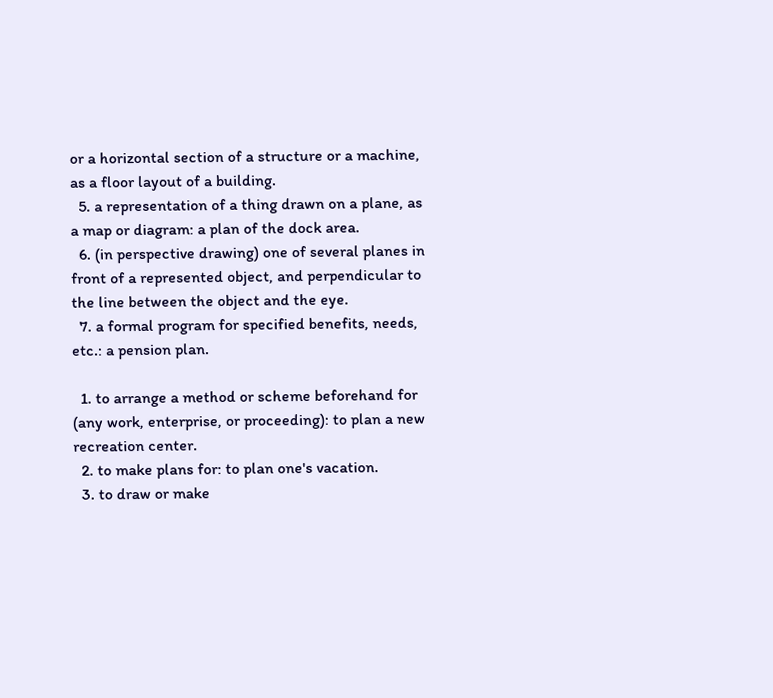or a horizontal section of a structure or a machine, as a floor layout of a building.
  5. a representation of a thing drawn on a plane, as a map or diagram: a plan of the dock area.
  6. (in perspective drawing) one of several planes in front of a represented object, and perpendicular to the line between the object and the eye.
  7. a formal program for specified benefits, needs, etc.: a pension plan.

  1. to arrange a method or scheme beforehand for (any work, enterprise, or proceeding): to plan a new recreation center.
  2. to make plans for: to plan one's vacation.
  3. to draw or make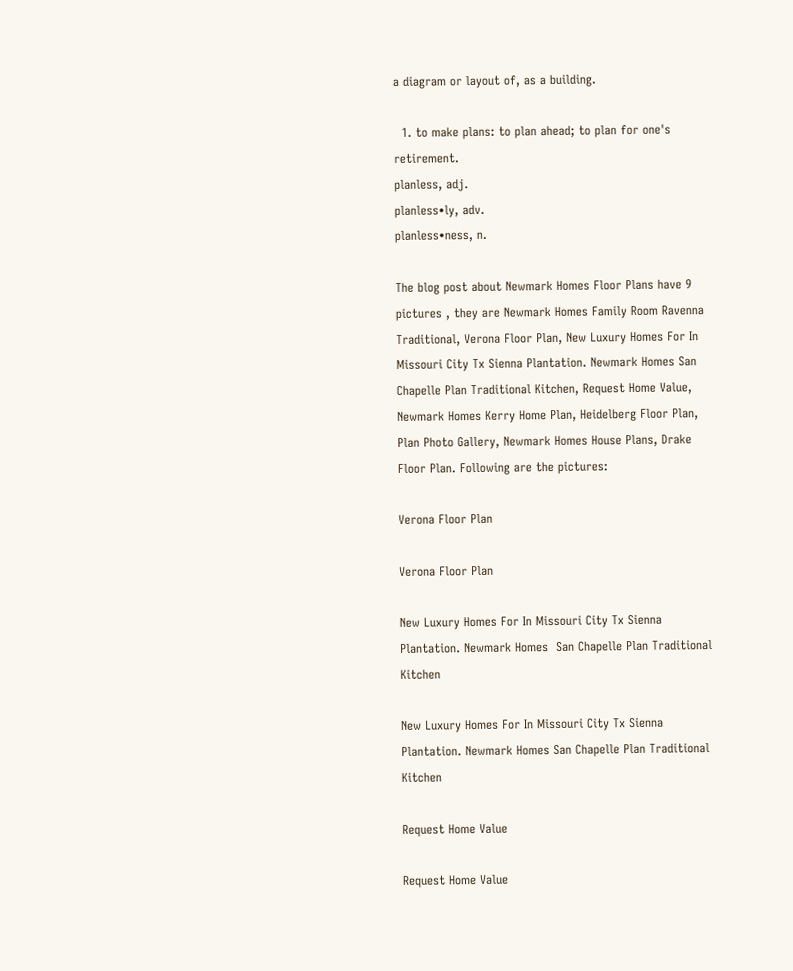a diagram or layout of, as a building.

  1. to make plans: to plan ahead; to plan for one's retirement.
planless, adj.
planless•ly, adv.
planless•ness, n.

The blog post about Newmark Homes Floor Plans have 9 pictures , they are Newmark Homes Family Room Ravenna Traditional, Verona Floor Plan, New Luxury Homes For In Missouri City Tx Sienna Plantation. Newmark Homes San Chapelle Plan Traditional Kitchen, Request Home Value, Newmark Homes Kerry Home Plan, Heidelberg Floor Plan, Plan Photo Gallery, Newmark Homes House Plans, Drake Floor Plan. Following are the pictures:

Verona Floor Plan

Verona Floor Plan

New Luxury Homes For In Missouri City Tx Sienna Plantation. Newmark Homes  San Chapelle Plan Traditional Kitchen

New Luxury Homes For In Missouri City Tx Sienna Plantation. Newmark Homes San Chapelle Plan Traditional Kitchen

Request Home Value

Request Home Value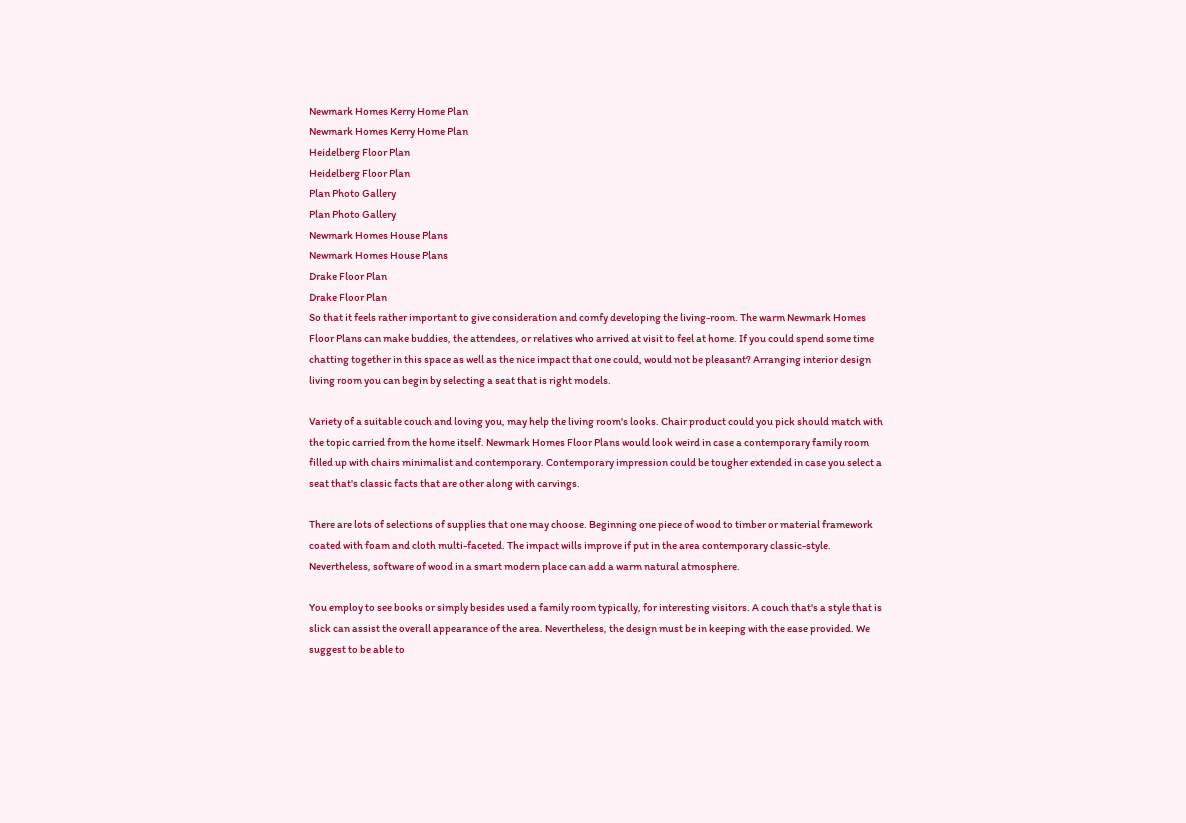Newmark Homes Kerry Home Plan
Newmark Homes Kerry Home Plan
Heidelberg Floor Plan
Heidelberg Floor Plan
Plan Photo Gallery
Plan Photo Gallery
Newmark Homes House Plans
Newmark Homes House Plans
Drake Floor Plan
Drake Floor Plan
So that it feels rather important to give consideration and comfy developing the living-room. The warm Newmark Homes Floor Plans can make buddies, the attendees, or relatives who arrived at visit to feel at home. If you could spend some time chatting together in this space as well as the nice impact that one could, would not be pleasant? Arranging interior design living room you can begin by selecting a seat that is right models.

Variety of a suitable couch and loving you, may help the living room's looks. Chair product could you pick should match with the topic carried from the home itself. Newmark Homes Floor Plans would look weird in case a contemporary family room filled up with chairs minimalist and contemporary. Contemporary impression could be tougher extended in case you select a seat that's classic facts that are other along with carvings.

There are lots of selections of supplies that one may choose. Beginning one piece of wood to timber or material framework coated with foam and cloth multi-faceted. The impact wills improve if put in the area contemporary classic-style. Nevertheless, software of wood in a smart modern place can add a warm natural atmosphere.

You employ to see books or simply besides used a family room typically, for interesting visitors. A couch that's a style that is slick can assist the overall appearance of the area. Nevertheless, the design must be in keeping with the ease provided. We suggest to be able to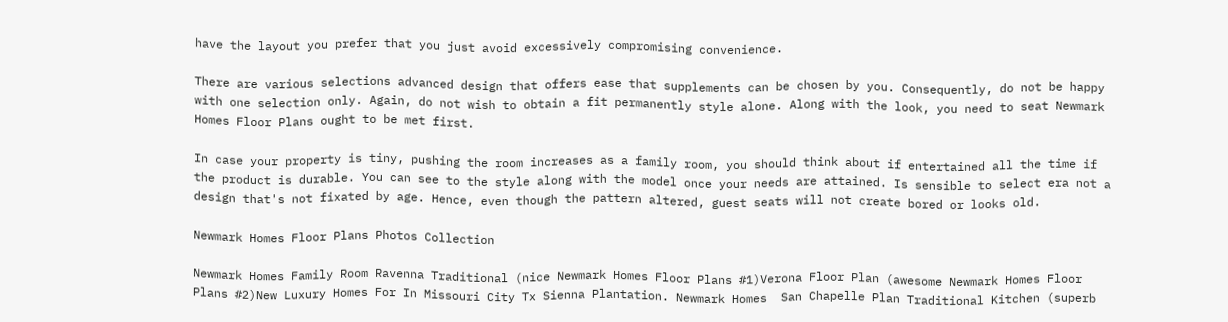have the layout you prefer that you just avoid excessively compromising convenience.

There are various selections advanced design that offers ease that supplements can be chosen by you. Consequently, do not be happy with one selection only. Again, do not wish to obtain a fit permanently style alone. Along with the look, you need to seat Newmark Homes Floor Plans ought to be met first.

In case your property is tiny, pushing the room increases as a family room, you should think about if entertained all the time if the product is durable. You can see to the style along with the model once your needs are attained. Is sensible to select era not a design that's not fixated by age. Hence, even though the pattern altered, guest seats will not create bored or looks old.

Newmark Homes Floor Plans Photos Collection

Newmark Homes Family Room Ravenna Traditional (nice Newmark Homes Floor Plans #1)Verona Floor Plan (awesome Newmark Homes Floor Plans #2)New Luxury Homes For In Missouri City Tx Sienna Plantation. Newmark Homes  San Chapelle Plan Traditional Kitchen (superb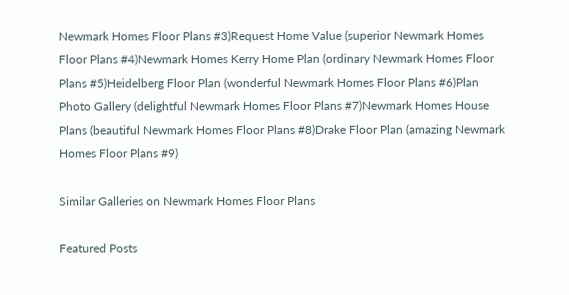Newmark Homes Floor Plans #3)Request Home Value (superior Newmark Homes Floor Plans #4)Newmark Homes Kerry Home Plan (ordinary Newmark Homes Floor Plans #5)Heidelberg Floor Plan (wonderful Newmark Homes Floor Plans #6)Plan Photo Gallery (delightful Newmark Homes Floor Plans #7)Newmark Homes House Plans (beautiful Newmark Homes Floor Plans #8)Drake Floor Plan (amazing Newmark Homes Floor Plans #9)

Similar Galleries on Newmark Homes Floor Plans

Featured Posts